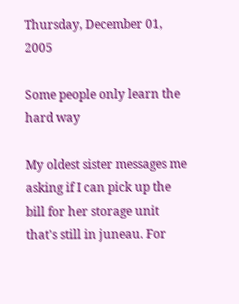Thursday, December 01, 2005

Some people only learn the hard way

My oldest sister messages me asking if I can pick up the bill for her storage unit that's still in juneau. For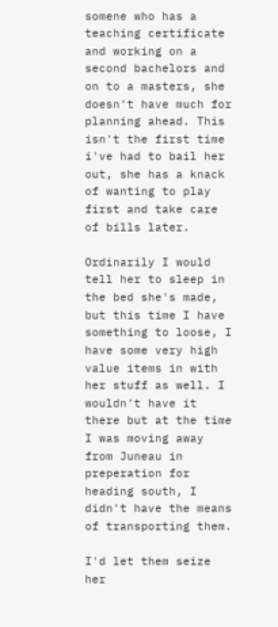somene who has a teaching certificate and working on a second bachelors and on to a masters, she doesn't have much for planning ahead. This isn't the first time i've had to bail her out, she has a knack of wanting to play first and take care of bills later.

Ordinarily I would tell her to sleep in the bed she's made, but this time I have something to loose, I have some very high value items in with her stuff as well. I wouldn't have it there but at the time I was moving away from Juneau in preperation for heading south, I didn't have the means of transporting them.

I'd let them seize her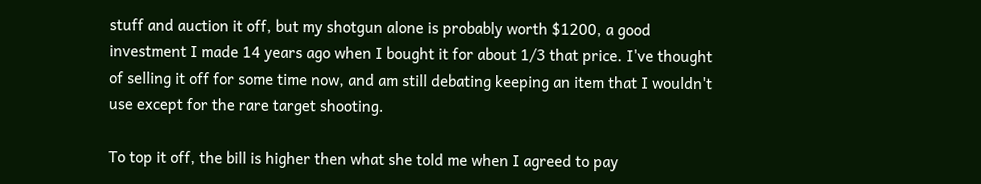stuff and auction it off, but my shotgun alone is probably worth $1200, a good investment I made 14 years ago when I bought it for about 1/3 that price. I've thought of selling it off for some time now, and am still debating keeping an item that I wouldn't use except for the rare target shooting.

To top it off, the bill is higher then what she told me when I agreed to pay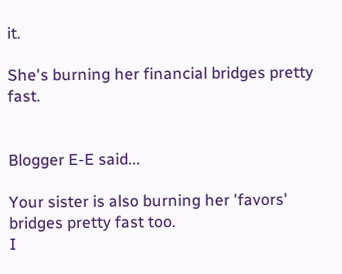it.

She's burning her financial bridges pretty fast.


Blogger E-E said...

Your sister is also burning her 'favors' bridges pretty fast too.
I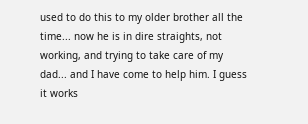used to do this to my older brother all the time... now he is in dire straights, not working, and trying to take care of my dad... and I have come to help him. I guess it works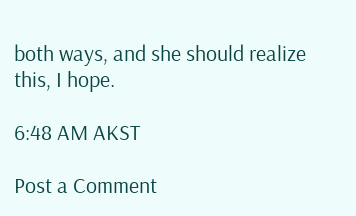both ways, and she should realize this, I hope.

6:48 AM AKST

Post a Comment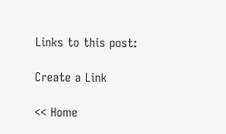Links to this post:

Create a Link

<< Home